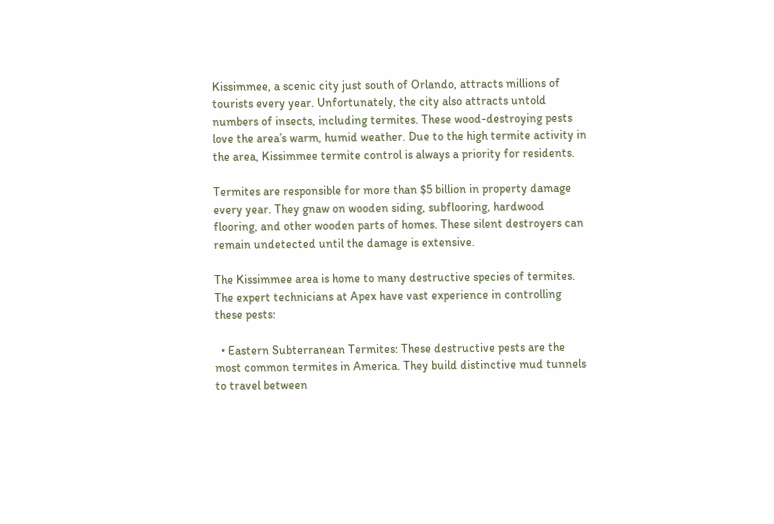Kissimmee, a scenic city just south of Orlando, attracts millions of tourists every year. Unfortunately, the city also attracts untold numbers of insects, including termites. These wood-destroying pests love the area’s warm, humid weather. Due to the high termite activity in the area, Kissimmee termite control is always a priority for residents.

Termites are responsible for more than $5 billion in property damage every year. They gnaw on wooden siding, subflooring, hardwood flooring, and other wooden parts of homes. These silent destroyers can remain undetected until the damage is extensive.

The Kissimmee area is home to many destructive species of termites. The expert technicians at Apex have vast experience in controlling these pests:

  • Eastern Subterranean Termites: These destructive pests are the most common termites in America. They build distinctive mud tunnels to travel between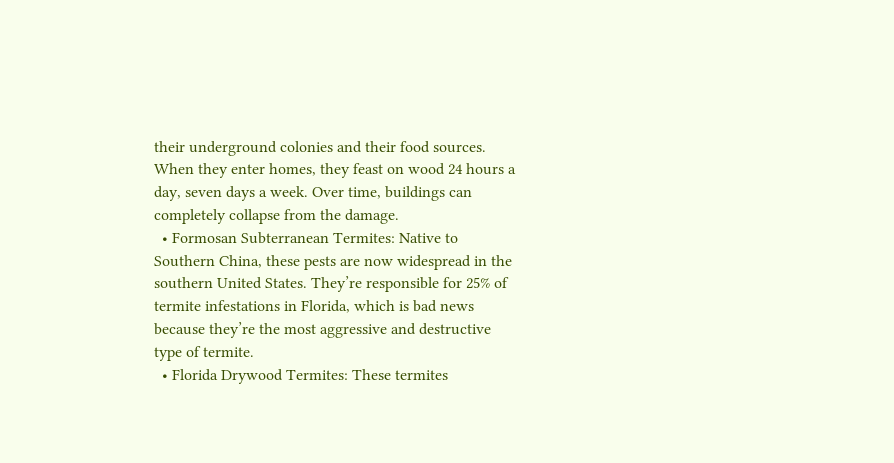their underground colonies and their food sources. When they enter homes, they feast on wood 24 hours a day, seven days a week. Over time, buildings can completely collapse from the damage.
  • Formosan Subterranean Termites: Native to Southern China, these pests are now widespread in the southern United States. They’re responsible for 25% of termite infestations in Florida, which is bad news because they’re the most aggressive and destructive type of termite.
  • Florida Drywood Termites: These termites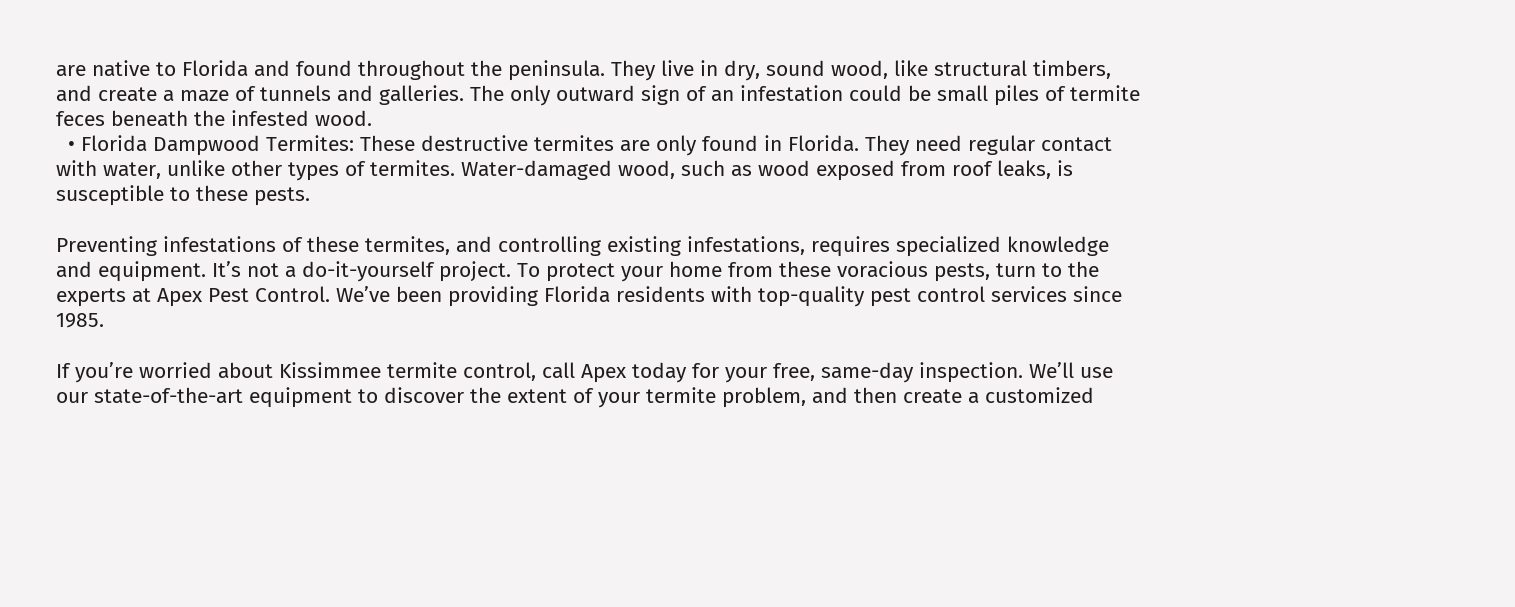are native to Florida and found throughout the peninsula. They live in dry, sound wood, like structural timbers, and create a maze of tunnels and galleries. The only outward sign of an infestation could be small piles of termite feces beneath the infested wood.
  • Florida Dampwood Termites: These destructive termites are only found in Florida. They need regular contact with water, unlike other types of termites. Water-damaged wood, such as wood exposed from roof leaks, is susceptible to these pests.

Preventing infestations of these termites, and controlling existing infestations, requires specialized knowledge and equipment. It’s not a do-it-yourself project. To protect your home from these voracious pests, turn to the experts at Apex Pest Control. We’ve been providing Florida residents with top-quality pest control services since 1985.

If you’re worried about Kissimmee termite control, call Apex today for your free, same-day inspection. We’ll use our state-of-the-art equipment to discover the extent of your termite problem, and then create a customized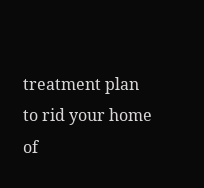treatment plan to rid your home of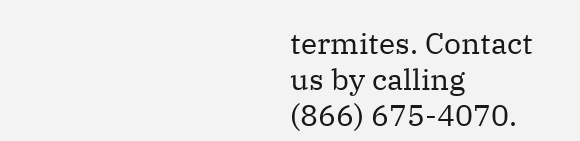termites. Contact us by calling (866) 675-4070.